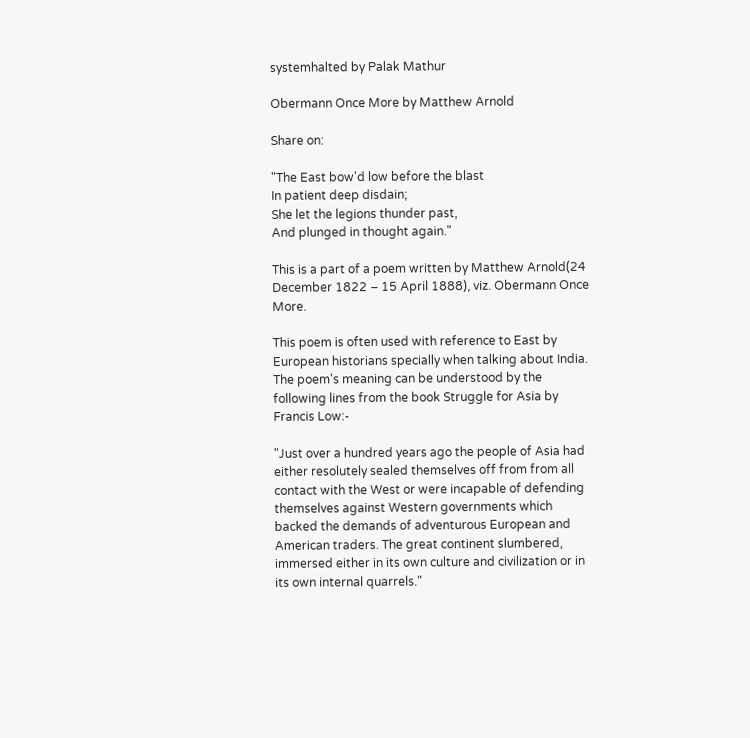systemhalted by Palak Mathur

Obermann Once More by Matthew Arnold

Share on:

"The East bow'd low before the blast
In patient deep disdain;
She let the legions thunder past,
And plunged in thought again."

This is a part of a poem written by Matthew Arnold(24 December 1822 – 15 April 1888), viz. Obermann Once More.

This poem is often used with reference to East by European historians specially when talking about India. The poem's meaning can be understood by the following lines from the book Struggle for Asia by Francis Low:-

"Just over a hundred years ago the people of Asia had either resolutely sealed themselves off from from all contact with the West or were incapable of defending themselves against Western governments which backed the demands of adventurous European and American traders. The great continent slumbered, immersed either in its own culture and civilization or in its own internal quarrels."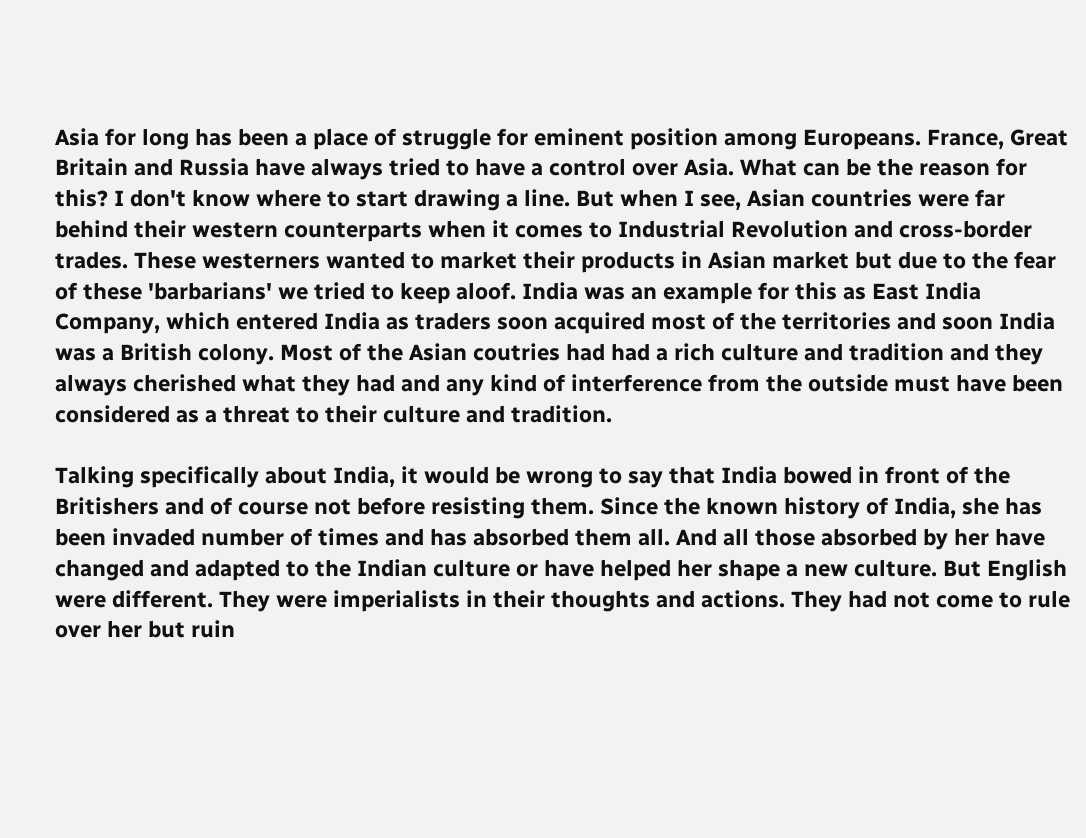Asia for long has been a place of struggle for eminent position among Europeans. France, Great Britain and Russia have always tried to have a control over Asia. What can be the reason for this? I don't know where to start drawing a line. But when I see, Asian countries were far behind their western counterparts when it comes to Industrial Revolution and cross-border trades. These westerners wanted to market their products in Asian market but due to the fear of these 'barbarians' we tried to keep aloof. India was an example for this as East India Company, which entered India as traders soon acquired most of the territories and soon India was a British colony. Most of the Asian coutries had had a rich culture and tradition and they always cherished what they had and any kind of interference from the outside must have been considered as a threat to their culture and tradition.

Talking specifically about India, it would be wrong to say that India bowed in front of the Britishers and of course not before resisting them. Since the known history of India, she has been invaded number of times and has absorbed them all. And all those absorbed by her have changed and adapted to the Indian culture or have helped her shape a new culture. But English were different. They were imperialists in their thoughts and actions. They had not come to rule over her but ruin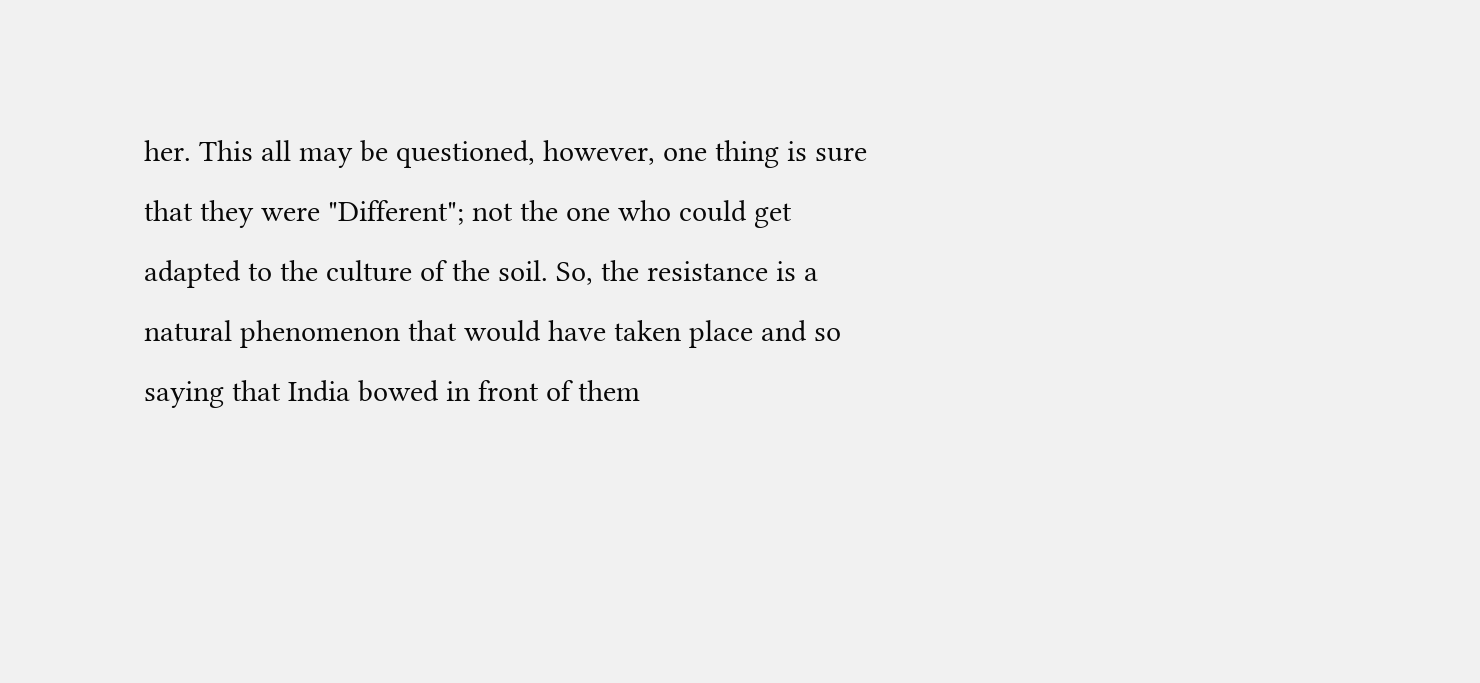her. This all may be questioned, however, one thing is sure that they were "Different"; not the one who could get adapted to the culture of the soil. So, the resistance is a natural phenomenon that would have taken place and so saying that India bowed in front of them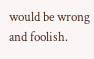would be wrong and foolish.